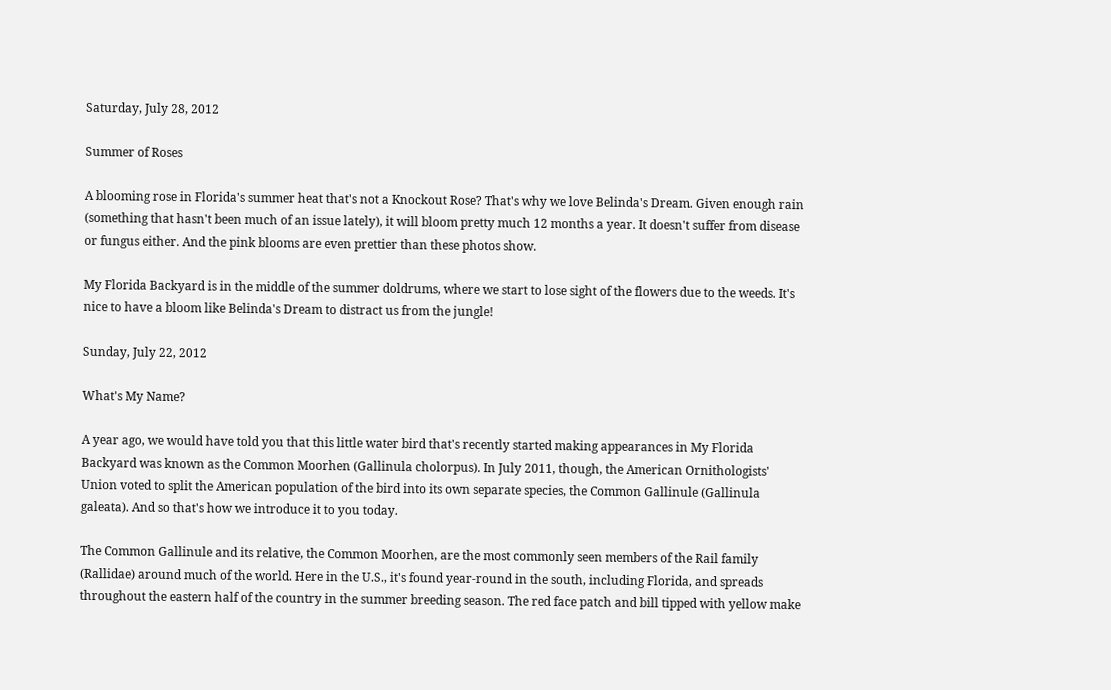Saturday, July 28, 2012

Summer of Roses

A blooming rose in Florida's summer heat that's not a Knockout Rose? That's why we love Belinda's Dream. Given enough rain (something that hasn't been much of an issue lately), it will bloom pretty much 12 months a year. It doesn't suffer from disease or fungus either. And the pink blooms are even prettier than these photos show.

My Florida Backyard is in the middle of the summer doldrums, where we start to lose sight of the flowers due to the weeds. It's nice to have a bloom like Belinda's Dream to distract us from the jungle!

Sunday, July 22, 2012

What's My Name?

A year ago, we would have told you that this little water bird that's recently started making appearances in My Florida Backyard was known as the Common Moorhen (Gallinula cholorpus). In July 2011, though, the American Ornithologists' Union voted to split the American population of the bird into its own separate species, the Common Gallinule (Gallinula galeata). And so that's how we introduce it to you today.

The Common Gallinule and its relative, the Common Moorhen, are the most commonly seen members of the Rail family (Rallidae) around much of the world. Here in the U.S., it's found year-round in the south, including Florida, and spreads throughout the eastern half of the country in the summer breeding season. The red face patch and bill tipped with yellow make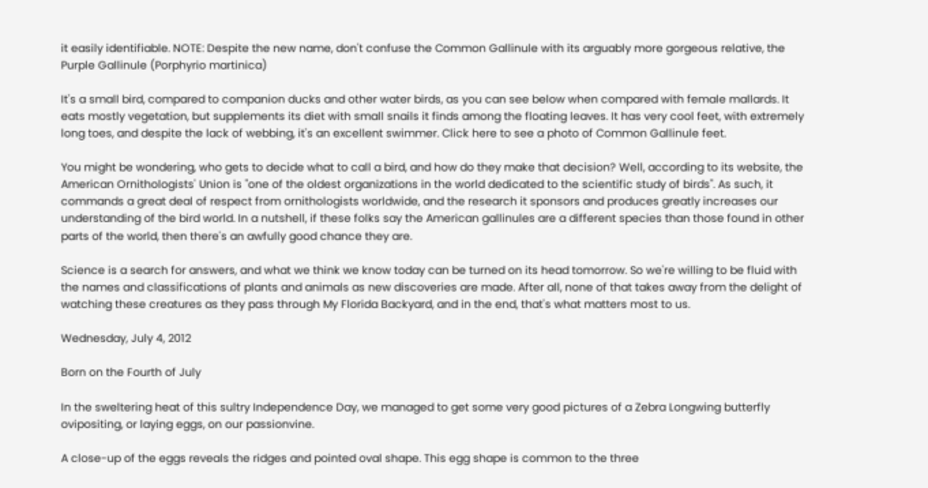it easily identifiable. NOTE: Despite the new name, don't confuse the Common Gallinule with its arguably more gorgeous relative, the Purple Gallinule (Porphyrio martinica)

It's a small bird, compared to companion ducks and other water birds, as you can see below when compared with female mallards. It eats mostly vegetation, but supplements its diet with small snails it finds among the floating leaves. It has very cool feet, with extremely long toes, and despite the lack of webbing, it's an excellent swimmer. Click here to see a photo of Common Gallinule feet.

You might be wondering, who gets to decide what to call a bird, and how do they make that decision? Well, according to its website, the American Ornithologists' Union is "one of the oldest organizations in the world dedicated to the scientific study of birds". As such, it commands a great deal of respect from ornithologists worldwide, and the research it sponsors and produces greatly increases our understanding of the bird world. In a nutshell, if these folks say the American gallinules are a different species than those found in other parts of the world, then there's an awfully good chance they are.

Science is a search for answers, and what we think we know today can be turned on its head tomorrow. So we're willing to be fluid with the names and classifications of plants and animals as new discoveries are made. After all, none of that takes away from the delight of watching these creatures as they pass through My Florida Backyard, and in the end, that's what matters most to us.

Wednesday, July 4, 2012

Born on the Fourth of July

In the sweltering heat of this sultry Independence Day, we managed to get some very good pictures of a Zebra Longwing butterfly ovipositing, or laying eggs, on our passionvine.

A close-up of the eggs reveals the ridges and pointed oval shape. This egg shape is common to the three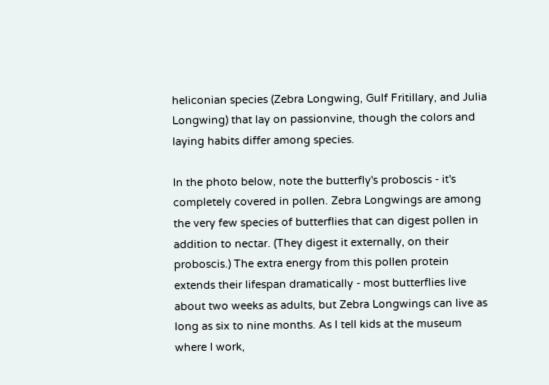heliconian species (Zebra Longwing, Gulf Fritillary, and Julia Longwing) that lay on passionvine, though the colors and laying habits differ among species.

In the photo below, note the butterfly's proboscis - it's completely covered in pollen. Zebra Longwings are among the very few species of butterflies that can digest pollen in addition to nectar. (They digest it externally, on their proboscis.) The extra energy from this pollen protein extends their lifespan dramatically - most butterflies live about two weeks as adults, but Zebra Longwings can live as long as six to nine months. As I tell kids at the museum where I work,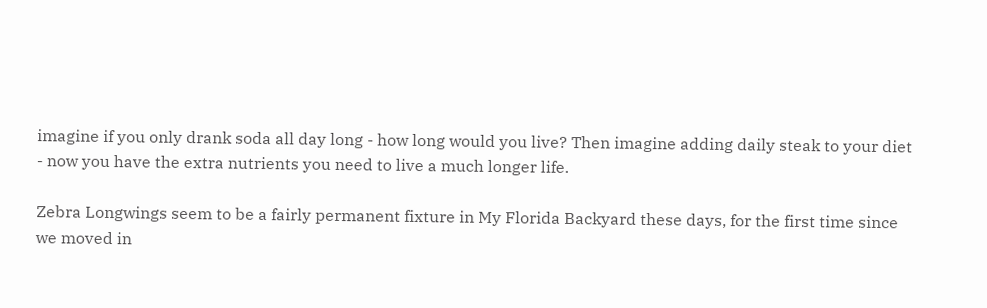imagine if you only drank soda all day long - how long would you live? Then imagine adding daily steak to your diet - now you have the extra nutrients you need to live a much longer life.

Zebra Longwings seem to be a fairly permanent fixture in My Florida Backyard these days, for the first time since we moved in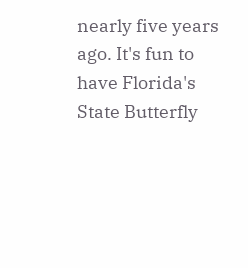nearly five years ago. It's fun to have Florida's State Butterfly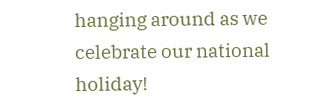hanging around as we celebrate our national holiday!